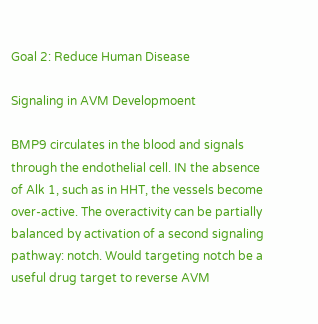Goal 2: Reduce Human Disease

Signaling in AVM Developmoent

BMP9 circulates in the blood and signals through the endothelial cell. IN the absence of Alk 1, such as in HHT, the vessels become over-active. The overactivity can be partially balanced by activation of a second signaling pathway: notch. Would targeting notch be a useful drug target to reverse AVM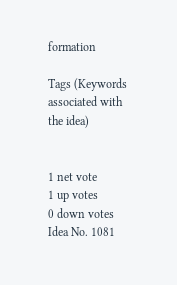formation

Tags (Keywords associated with the idea)


1 net vote
1 up votes
0 down votes
Idea No. 1081